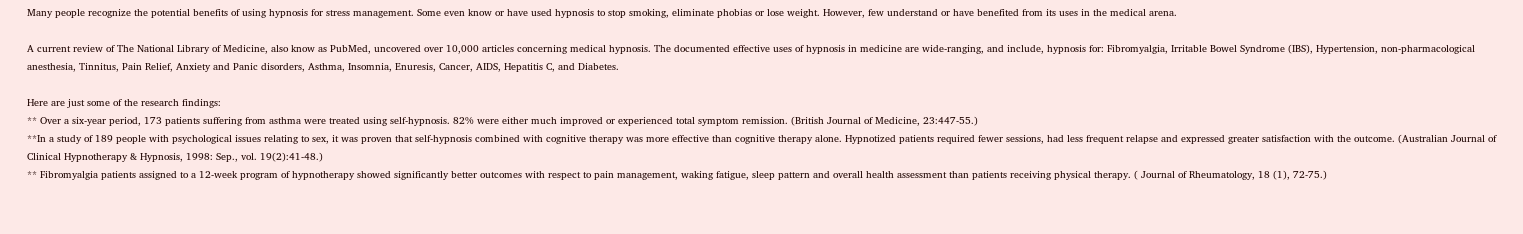Many people recognize the potential benefits of using hypnosis for stress management. Some even know or have used hypnosis to stop smoking, eliminate phobias or lose weight. However, few understand or have benefited from its uses in the medical arena.

A current review of The National Library of Medicine, also know as PubMed, uncovered over 10,000 articles concerning medical hypnosis. The documented effective uses of hypnosis in medicine are wide-ranging, and include, hypnosis for: Fibromyalgia, Irritable Bowel Syndrome (IBS), Hypertension, non-pharmacological anesthesia, Tinnitus, Pain Relief, Anxiety and Panic disorders, Asthma, Insomnia, Enuresis, Cancer, AIDS, Hepatitis C, and Diabetes.

Here are just some of the research findings:
** Over a six-year period, 173 patients suffering from asthma were treated using self-hypnosis. 82% were either much improved or experienced total symptom remission. (British Journal of Medicine, 23:447-55.)
**In a study of 189 people with psychological issues relating to sex, it was proven that self-hypnosis combined with cognitive therapy was more effective than cognitive therapy alone. Hypnotized patients required fewer sessions, had less frequent relapse and expressed greater satisfaction with the outcome. (Australian Journal of Clinical Hypnotherapy & Hypnosis, 1998: Sep., vol. 19(2):41-48.)
** Fibromyalgia patients assigned to a 12-week program of hypnotherapy showed significantly better outcomes with respect to pain management, waking fatigue, sleep pattern and overall health assessment than patients receiving physical therapy. ( Journal of Rheumatology, 18 (1), 72-75.)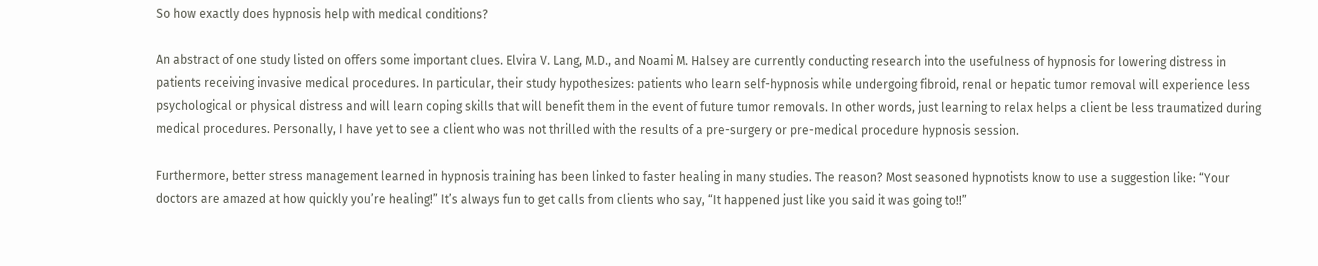So how exactly does hypnosis help with medical conditions?

An abstract of one study listed on offers some important clues. Elvira V. Lang, M.D., and Noami M. Halsey are currently conducting research into the usefulness of hypnosis for lowering distress in patients receiving invasive medical procedures. In particular, their study hypothesizes: patients who learn self-hypnosis while undergoing fibroid, renal or hepatic tumor removal will experience less psychological or physical distress and will learn coping skills that will benefit them in the event of future tumor removals. In other words, just learning to relax helps a client be less traumatized during medical procedures. Personally, I have yet to see a client who was not thrilled with the results of a pre-surgery or pre-medical procedure hypnosis session.

Furthermore, better stress management learned in hypnosis training has been linked to faster healing in many studies. The reason? Most seasoned hypnotists know to use a suggestion like: “Your doctors are amazed at how quickly you’re healing!” It’s always fun to get calls from clients who say, “It happened just like you said it was going to!!”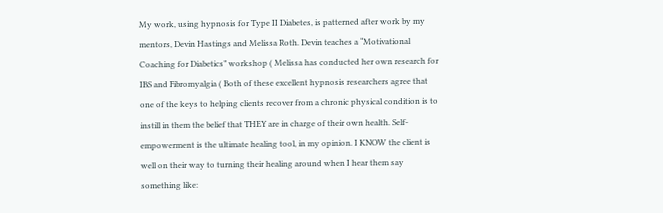My work, using hypnosis for Type II Diabetes, is patterned after work by my mentors, Devin Hastings and Melissa Roth. Devin teaches a “Motivational Coaching for Diabetics” workshop ( Melissa has conducted her own research for IBS and Fibromyalgia ( Both of these excellent hypnosis researchers agree that one of the keys to helping clients recover from a chronic physical condition is to instill in them the belief that THEY are in charge of their own health. Self-empowerment is the ultimate healing tool, in my opinion. I KNOW the client is well on their way to turning their healing around when I hear them say something like: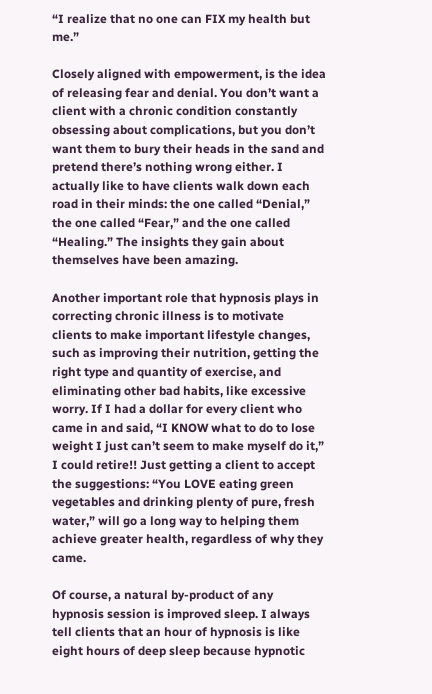“I realize that no one can FIX my health but me.”

Closely aligned with empowerment, is the idea of releasing fear and denial. You don’t want a client with a chronic condition constantly obsessing about complications, but you don’t want them to bury their heads in the sand and pretend there’s nothing wrong either. I actually like to have clients walk down each road in their minds: the one called “Denial,” the one called “Fear,” and the one called “Healing.” The insights they gain about themselves have been amazing.

Another important role that hypnosis plays in correcting chronic illness is to motivate clients to make important lifestyle changes, such as improving their nutrition, getting the right type and quantity of exercise, and eliminating other bad habits, like excessive worry. If I had a dollar for every client who came in and said, “I KNOW what to do to lose weight I just can’t seem to make myself do it,” I could retire!! Just getting a client to accept the suggestions: “You LOVE eating green vegetables and drinking plenty of pure, fresh water,” will go a long way to helping them achieve greater health, regardless of why they came.

Of course, a natural by-product of any hypnosis session is improved sleep. I always tell clients that an hour of hypnosis is like eight hours of deep sleep because hypnotic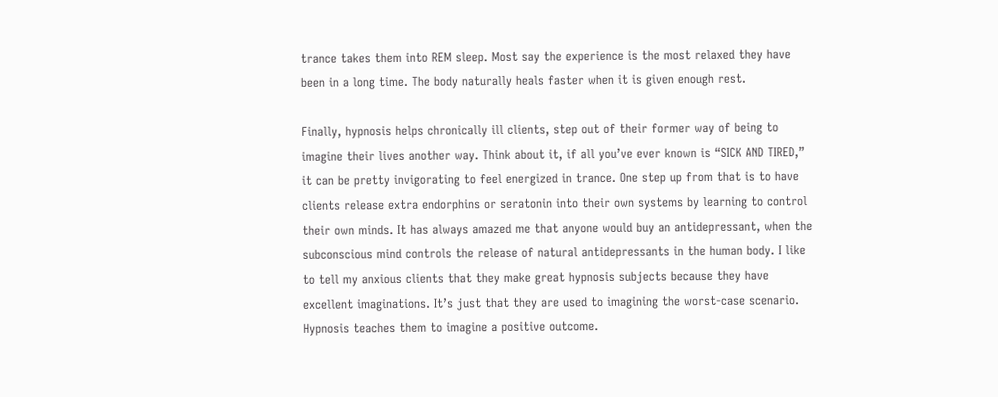trance takes them into REM sleep. Most say the experience is the most relaxed they have been in a long time. The body naturally heals faster when it is given enough rest.

Finally, hypnosis helps chronically ill clients, step out of their former way of being to imagine their lives another way. Think about it, if all you’ve ever known is “SICK AND TIRED,” it can be pretty invigorating to feel energized in trance. One step up from that is to have clients release extra endorphins or seratonin into their own systems by learning to control their own minds. It has always amazed me that anyone would buy an antidepressant, when the subconscious mind controls the release of natural antidepressants in the human body. I like to tell my anxious clients that they make great hypnosis subjects because they have excellent imaginations. It’s just that they are used to imagining the worst-case scenario. Hypnosis teaches them to imagine a positive outcome.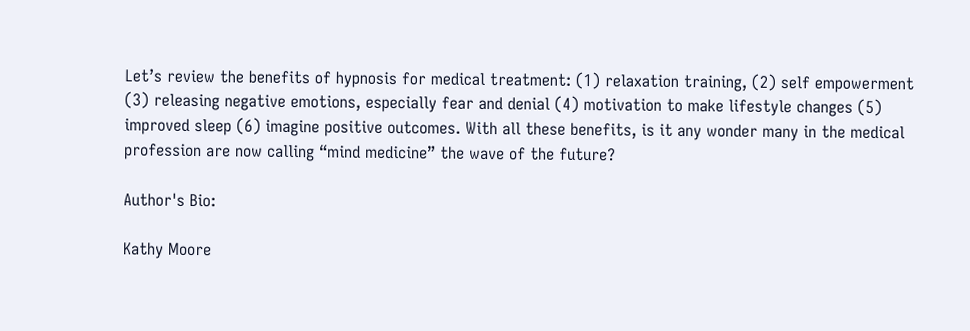Let’s review the benefits of hypnosis for medical treatment: (1) relaxation training, (2) self empowerment (3) releasing negative emotions, especially fear and denial (4) motivation to make lifestyle changes (5) improved sleep (6) imagine positive outcomes. With all these benefits, is it any wonder many in the medical profession are now calling “mind medicine” the wave of the future?

Author's Bio:

Kathy Moore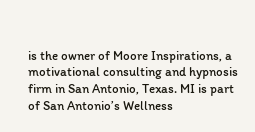is the owner of Moore Inspirations, a motivational consulting and hypnosis firm in San Antonio, Texas. MI is part of San Antonio’s Wellness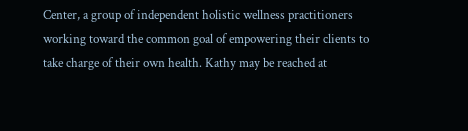Center, a group of independent holistic wellness practitioners working toward the common goal of empowering their clients to take charge of their own health. Kathy may be reached at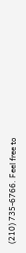(210) 735-6766. Feel free to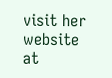visit her website at